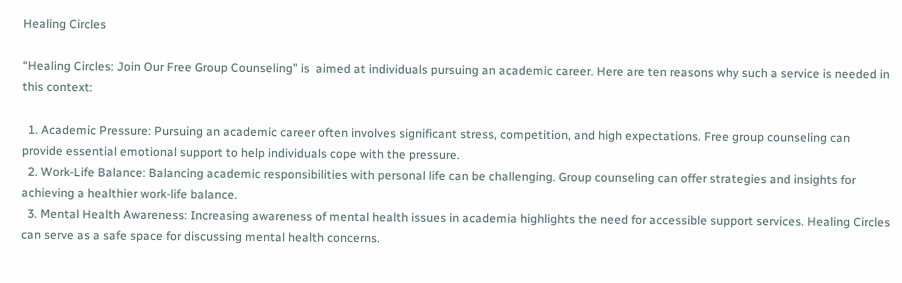Healing Circles

“Healing Circles: Join Our Free Group Counseling” is  aimed at individuals pursuing an academic career. Here are ten reasons why such a service is needed in this context:

  1. Academic Pressure: Pursuing an academic career often involves significant stress, competition, and high expectations. Free group counseling can provide essential emotional support to help individuals cope with the pressure.
  2. Work-Life Balance: Balancing academic responsibilities with personal life can be challenging. Group counseling can offer strategies and insights for achieving a healthier work-life balance.
  3. Mental Health Awareness: Increasing awareness of mental health issues in academia highlights the need for accessible support services. Healing Circles can serve as a safe space for discussing mental health concerns.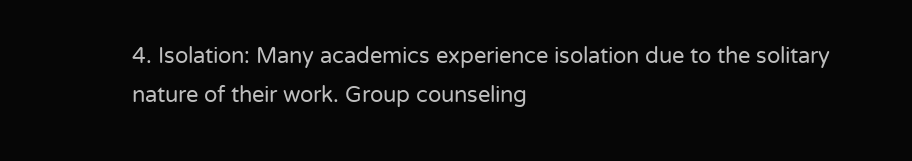4. Isolation: Many academics experience isolation due to the solitary nature of their work. Group counseling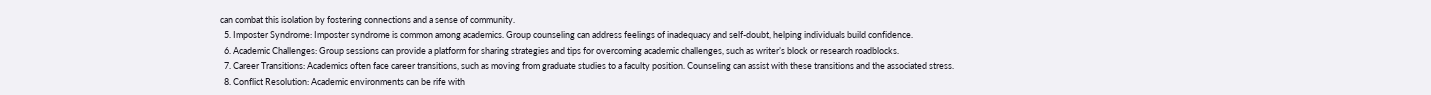can combat this isolation by fostering connections and a sense of community.
  5. Imposter Syndrome: Imposter syndrome is common among academics. Group counseling can address feelings of inadequacy and self-doubt, helping individuals build confidence.
  6. Academic Challenges: Group sessions can provide a platform for sharing strategies and tips for overcoming academic challenges, such as writer’s block or research roadblocks.
  7. Career Transitions: Academics often face career transitions, such as moving from graduate studies to a faculty position. Counseling can assist with these transitions and the associated stress.
  8. Conflict Resolution: Academic environments can be rife with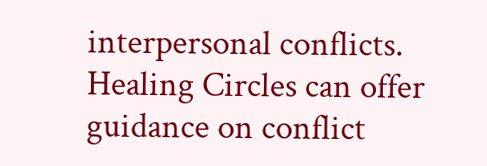interpersonal conflicts. Healing Circles can offer guidance on conflict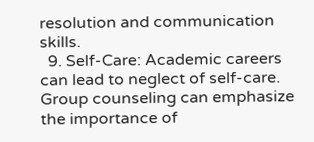resolution and communication skills.
  9. Self-Care: Academic careers can lead to neglect of self-care. Group counseling can emphasize the importance of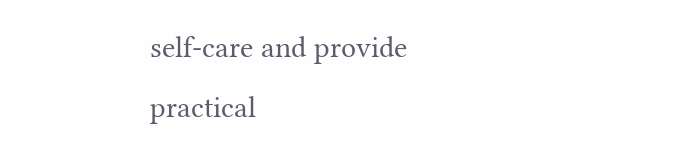self-care and provide practical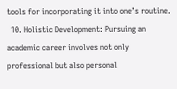tools for incorporating it into one’s routine.
  10. Holistic Development: Pursuing an academic career involves not only professional but also personal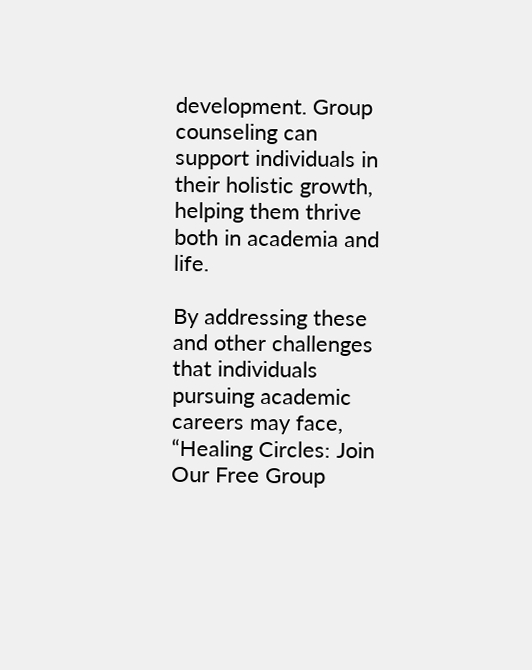development. Group counseling can support individuals in their holistic growth, helping them thrive both in academia and life.

By addressing these and other challenges that individuals pursuing academic careers may face, “Healing Circles: Join Our Free Group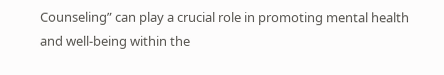Counseling” can play a crucial role in promoting mental health and well-being within the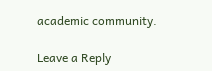academic community.

Leave a Reply